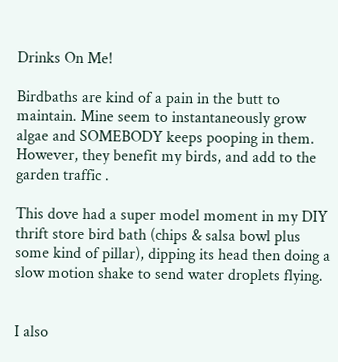Drinks On Me!

Birdbaths are kind of a pain in the butt to maintain. Mine seem to instantaneously grow algae and SOMEBODY keeps pooping in them. However, they benefit my birds, and add to the garden traffic .

This dove had a super model moment in my DIY thrift store bird bath (chips & salsa bowl plus some kind of pillar), dipping its head then doing a slow motion shake to send water droplets flying.


I also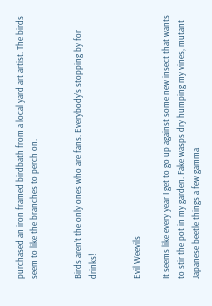purchased an iron framed birdbath from a local yard art artist. The birds seem to like the branches to perch on.


Birds aren’t the only ones who are fans. Everybody’s stopping by for drinks!


Evil Weevils

It seems like every year I get to go up against some new insect that wants to stir the pot in my garden. Fake wasps dry humping my vines, mutant Japanese beetle things a few gamma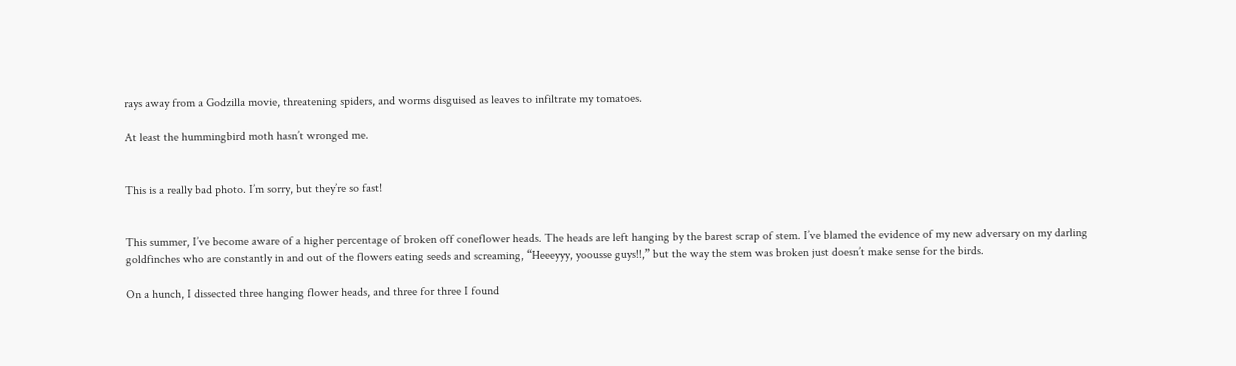rays away from a Godzilla movie, threatening spiders, and worms disguised as leaves to infiltrate my tomatoes.

At least the hummingbird moth hasn’t wronged me.


This is a really bad photo. I’m sorry, but they’re so fast!


This summer, I’ve become aware of a higher percentage of broken off coneflower heads. The heads are left hanging by the barest scrap of stem. I’ve blamed the evidence of my new adversary on my darling goldfinches who are constantly in and out of the flowers eating seeds and screaming, “Heeeyyy, yoousse guys!!,” but the way the stem was broken just doesn’t make sense for the birds.

On a hunch, I dissected three hanging flower heads, and three for three I found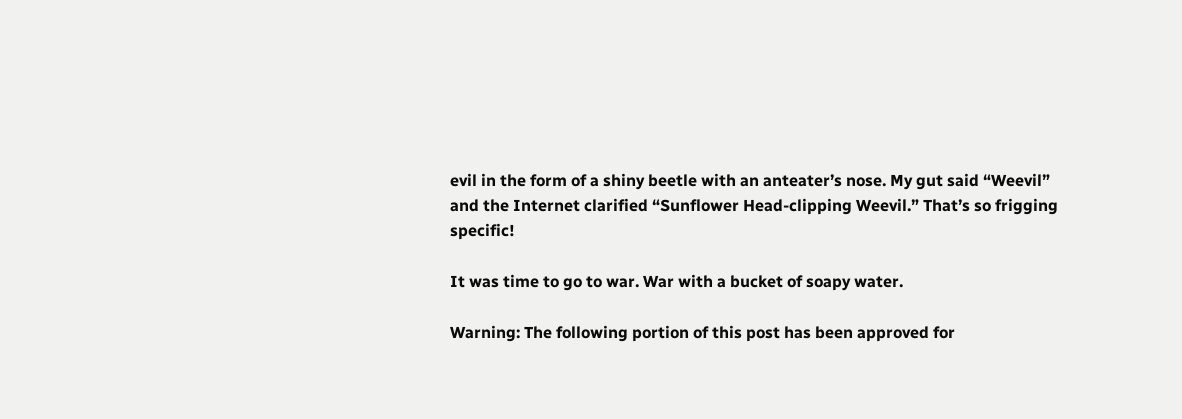evil in the form of a shiny beetle with an anteater’s nose. My gut said “Weevil” and the Internet clarified “Sunflower Head-clipping Weevil.” That’s so frigging specific!

It was time to go to war. War with a bucket of soapy water.

Warning: The following portion of this post has been approved for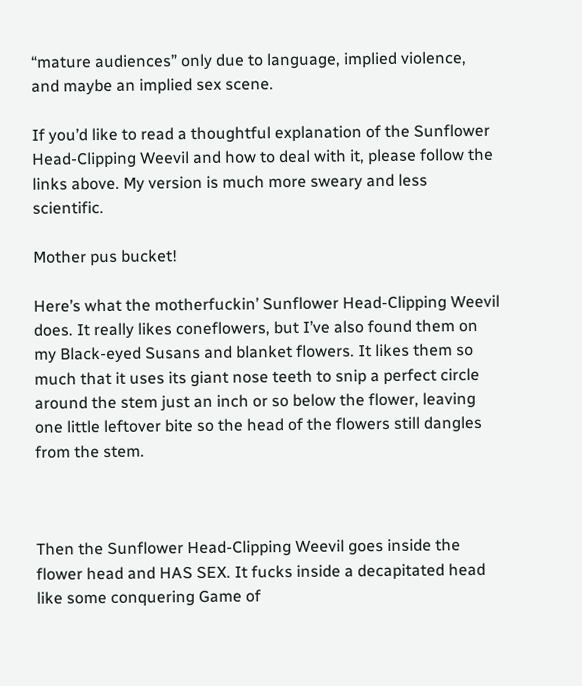“mature audiences” only due to language, implied violence, and maybe an implied sex scene.

If you’d like to read a thoughtful explanation of the Sunflower Head-Clipping Weevil and how to deal with it, please follow the links above. My version is much more sweary and less scientific.

Mother pus bucket!

Here’s what the motherfuckin’ Sunflower Head-Clipping Weevil does. It really likes coneflowers, but I’ve also found them on my Black-eyed Susans and blanket flowers. It likes them so much that it uses its giant nose teeth to snip a perfect circle around the stem just an inch or so below the flower, leaving one little leftover bite so the head of the flowers still dangles from the stem.



Then the Sunflower Head-Clipping Weevil goes inside the flower head and HAS SEX. It fucks inside a decapitated head like some conquering Game of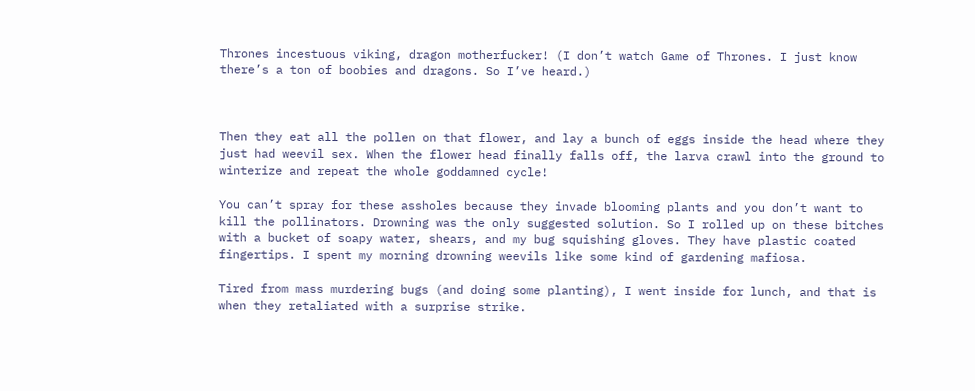Thrones incestuous viking, dragon motherfucker! (I don’t watch Game of Thrones. I just know there’s a ton of boobies and dragons. So I’ve heard.)



Then they eat all the pollen on that flower, and lay a bunch of eggs inside the head where they just had weevil sex. When the flower head finally falls off, the larva crawl into the ground to winterize and repeat the whole goddamned cycle!

You can’t spray for these assholes because they invade blooming plants and you don’t want to kill the pollinators. Drowning was the only suggested solution. So I rolled up on these bitches with a bucket of soapy water, shears, and my bug squishing gloves. They have plastic coated fingertips. I spent my morning drowning weevils like some kind of gardening mafiosa.

Tired from mass murdering bugs (and doing some planting), I went inside for lunch, and that is when they retaliated with a surprise strike.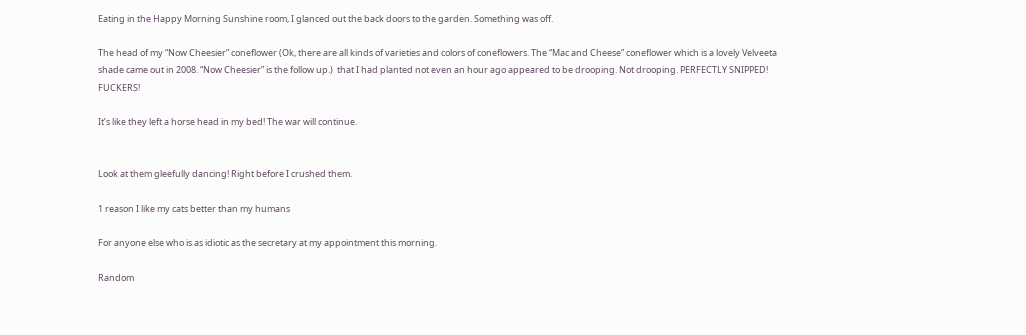Eating in the Happy Morning Sunshine room, I glanced out the back doors to the garden. Something was off.

The head of my “Now Cheesier” coneflower (Ok, there are all kinds of varieties and colors of coneflowers. The “Mac and Cheese” coneflower which is a lovely Velveeta shade came out in 2008. “Now Cheesier” is the follow up.)  that I had planted not even an hour ago appeared to be drooping. Not drooping. PERFECTLY SNIPPED! FUCKERS!

It’s like they left a horse head in my bed! The war will continue.


Look at them gleefully dancing! Right before I crushed them.

1 reason I like my cats better than my humans

For anyone else who is as idiotic as the secretary at my appointment this morning.

Random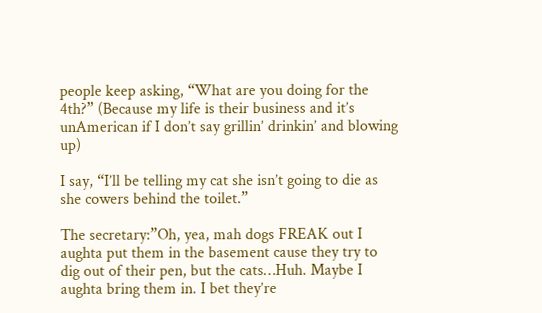people keep asking, “What are you doing for the 4th?” (Because my life is their business and it’s unAmerican if I don’t say grillin’ drinkin’ and blowing  up)

I say, “I’ll be telling my cat she isn’t going to die as she cowers behind the toilet.”

The secretary:”Oh, yea, mah dogs FREAK out I aughta put them in the basement cause they try to dig out of their pen, but the cats…Huh. Maybe I aughta bring them in. I bet they’re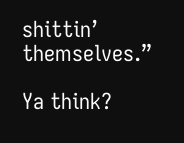shittin’ themselves.”

Ya think?